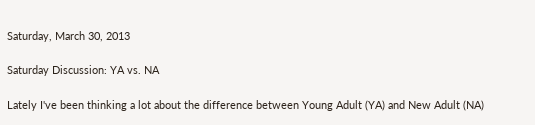Saturday, March 30, 2013

Saturday Discussion: YA vs. NA

Lately I've been thinking a lot about the difference between Young Adult (YA) and New Adult (NA)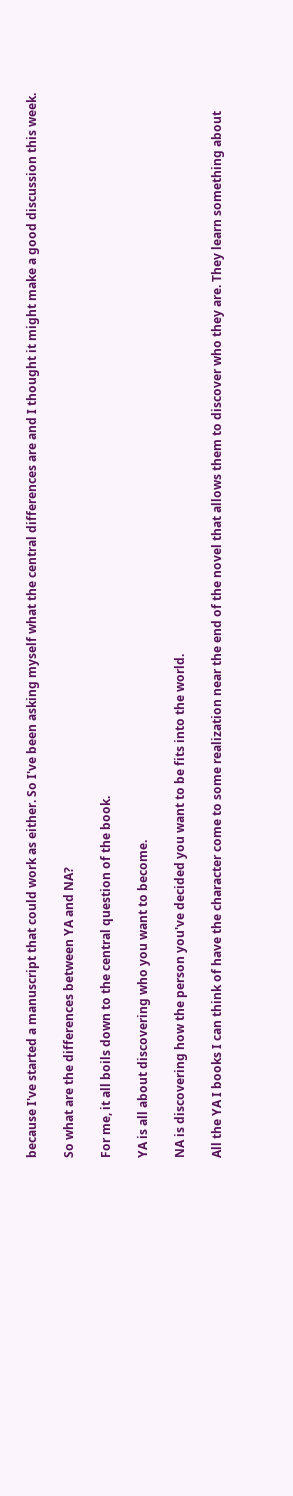because I've started a manuscript that could work as either. So I've been asking myself what the central differences are and I thought it might make a good discussion this week.

So what are the differences between YA and NA?

For me, it all boils down to the central question of the book.

YA is all about discovering who you want to become.

NA is discovering how the person you've decided you want to be fits into the world.

All the YA I books I can think of have the character come to some realization near the end of the novel that allows them to discover who they are. They learn something about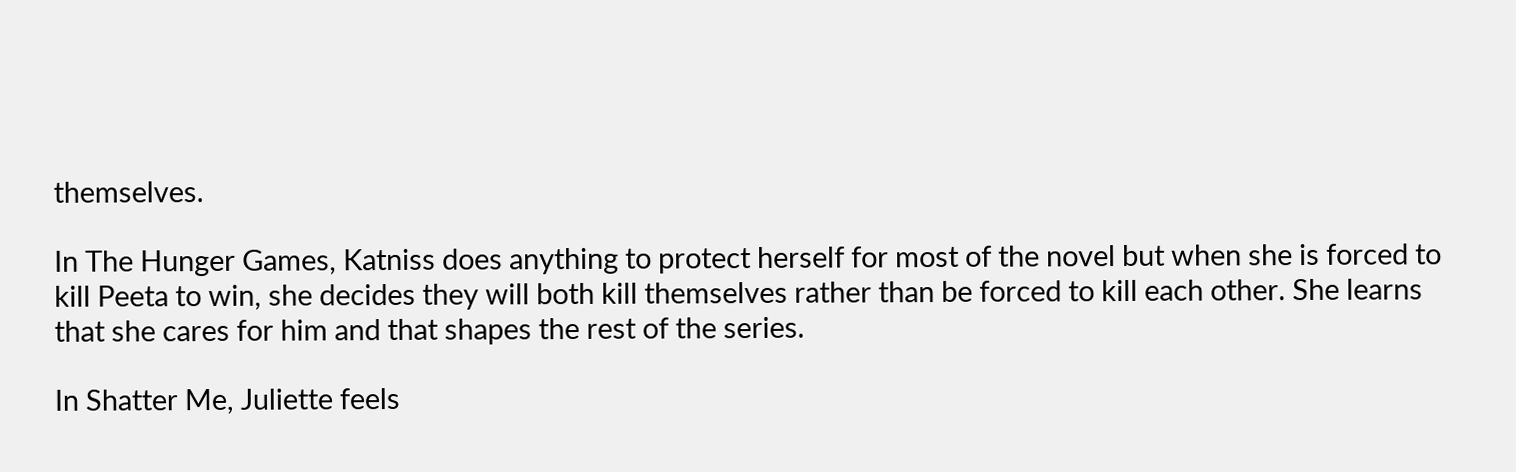themselves.

In The Hunger Games, Katniss does anything to protect herself for most of the novel but when she is forced to kill Peeta to win, she decides they will both kill themselves rather than be forced to kill each other. She learns that she cares for him and that shapes the rest of the series.

In Shatter Me, Juliette feels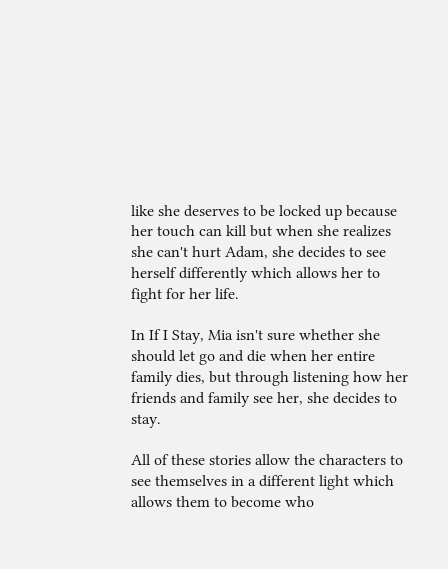like she deserves to be locked up because her touch can kill but when she realizes she can't hurt Adam, she decides to see herself differently which allows her to fight for her life.

In If I Stay, Mia isn't sure whether she should let go and die when her entire family dies, but through listening how her friends and family see her, she decides to stay.

All of these stories allow the characters to see themselves in a different light which allows them to become who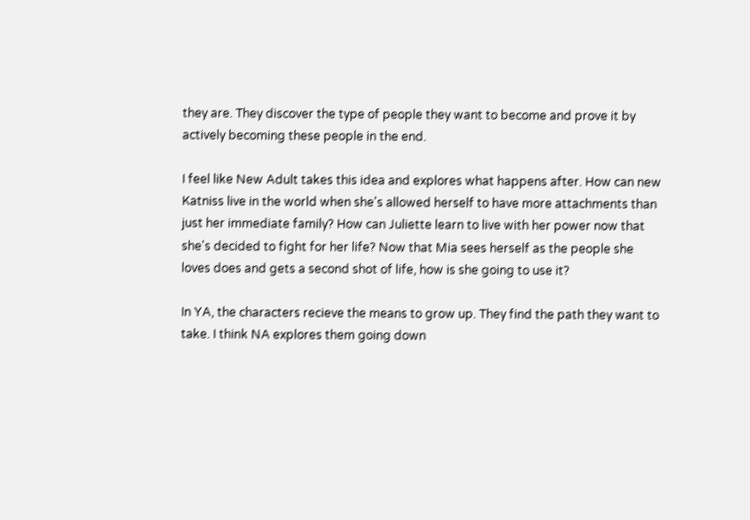they are. They discover the type of people they want to become and prove it by actively becoming these people in the end.

I feel like New Adult takes this idea and explores what happens after. How can new Katniss live in the world when she's allowed herself to have more attachments than just her immediate family? How can Juliette learn to live with her power now that she's decided to fight for her life? Now that Mia sees herself as the people she loves does and gets a second shot of life, how is she going to use it?

In YA, the characters recieve the means to grow up. They find the path they want to take. I think NA explores them going down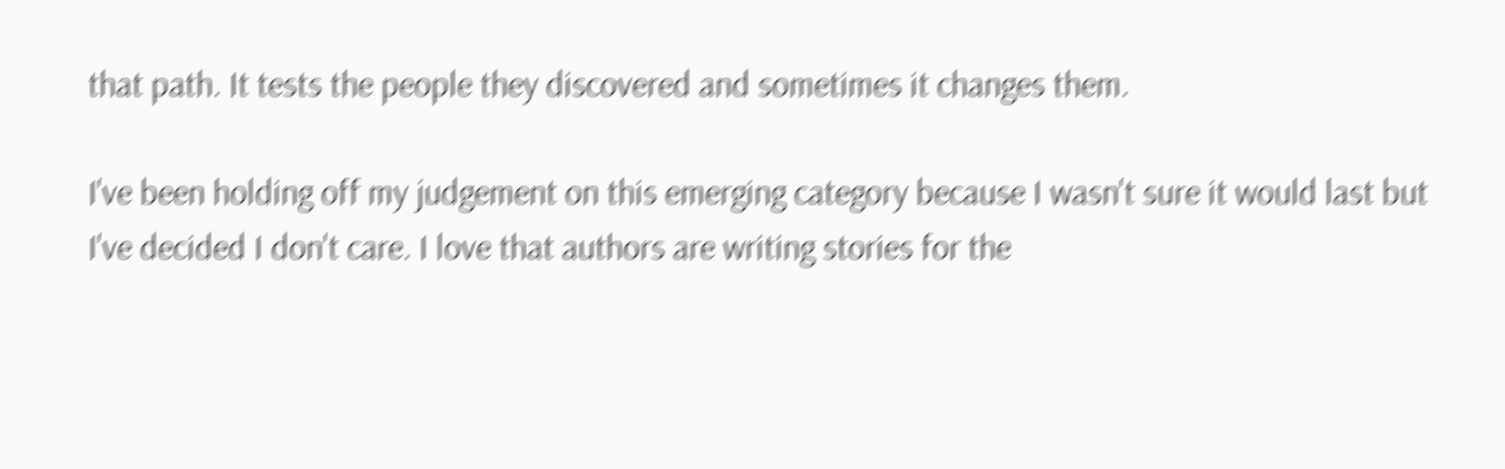that path. It tests the people they discovered and sometimes it changes them.

I've been holding off my judgement on this emerging category because I wasn't sure it would last but I've decided I don't care. I love that authors are writing stories for the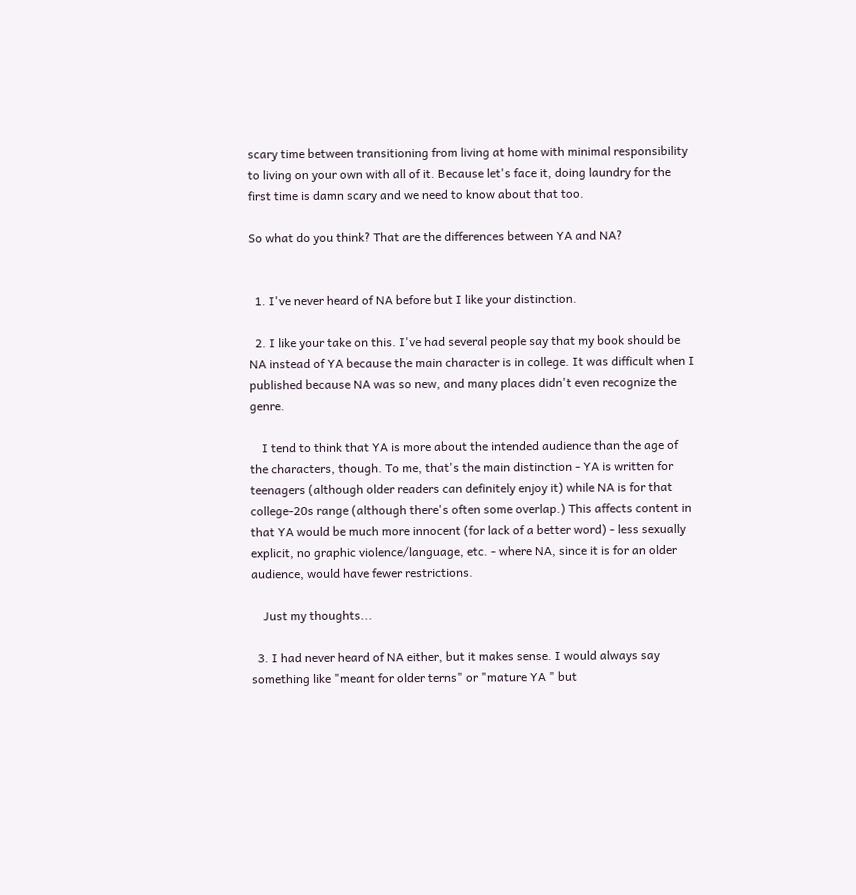scary time between transitioning from living at home with minimal responsibility to living on your own with all of it. Because let's face it, doing laundry for the first time is damn scary and we need to know about that too.

So what do you think? That are the differences between YA and NA?


  1. I've never heard of NA before but I like your distinction.

  2. I like your take on this. I've had several people say that my book should be NA instead of YA because the main character is in college. It was difficult when I published because NA was so new, and many places didn't even recognize the genre.

    I tend to think that YA is more about the intended audience than the age of the characters, though. To me, that's the main distinction - YA is written for teenagers (although older readers can definitely enjoy it) while NA is for that college-20s range (although there's often some overlap.) This affects content in that YA would be much more innocent (for lack of a better word) - less sexually explicit, no graphic violence/language, etc. - where NA, since it is for an older audience, would have fewer restrictions.

    Just my thoughts...

  3. I had never heard of NA either, but it makes sense. I would always say something like "meant for older terns" or "mature YA " but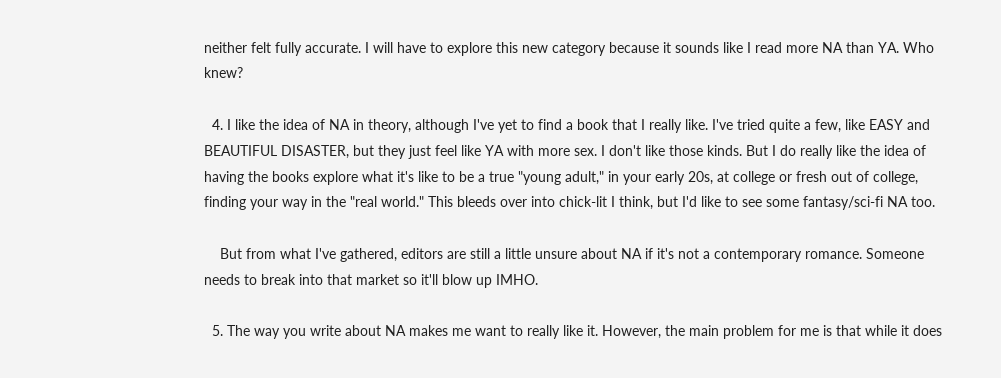neither felt fully accurate. I will have to explore this new category because it sounds like I read more NA than YA. Who knew?

  4. I like the idea of NA in theory, although I've yet to find a book that I really like. I've tried quite a few, like EASY and BEAUTIFUL DISASTER, but they just feel like YA with more sex. I don't like those kinds. But I do really like the idea of having the books explore what it's like to be a true "young adult," in your early 20s, at college or fresh out of college, finding your way in the "real world." This bleeds over into chick-lit I think, but I'd like to see some fantasy/sci-fi NA too.

    But from what I've gathered, editors are still a little unsure about NA if it's not a contemporary romance. Someone needs to break into that market so it'll blow up IMHO.

  5. The way you write about NA makes me want to really like it. However, the main problem for me is that while it does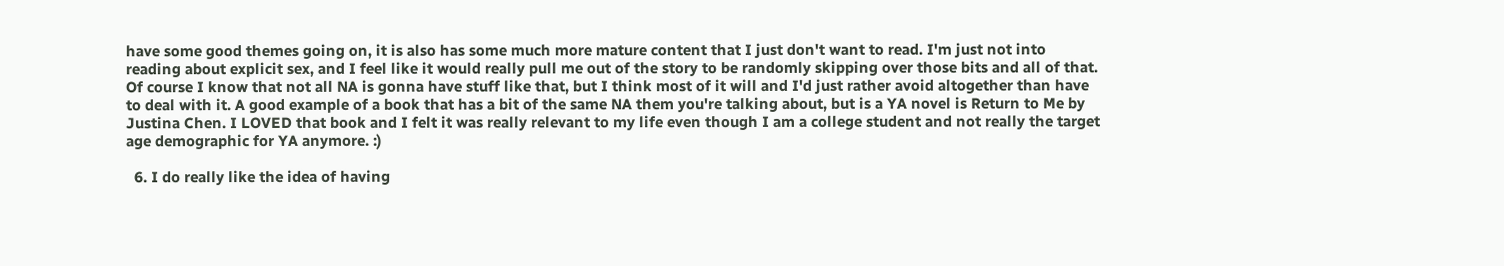have some good themes going on, it is also has some much more mature content that I just don't want to read. I'm just not into reading about explicit sex, and I feel like it would really pull me out of the story to be randomly skipping over those bits and all of that. Of course I know that not all NA is gonna have stuff like that, but I think most of it will and I'd just rather avoid altogether than have to deal with it. A good example of a book that has a bit of the same NA them you're talking about, but is a YA novel is Return to Me by Justina Chen. I LOVED that book and I felt it was really relevant to my life even though I am a college student and not really the target age demographic for YA anymore. :)

  6. I do really like the idea of having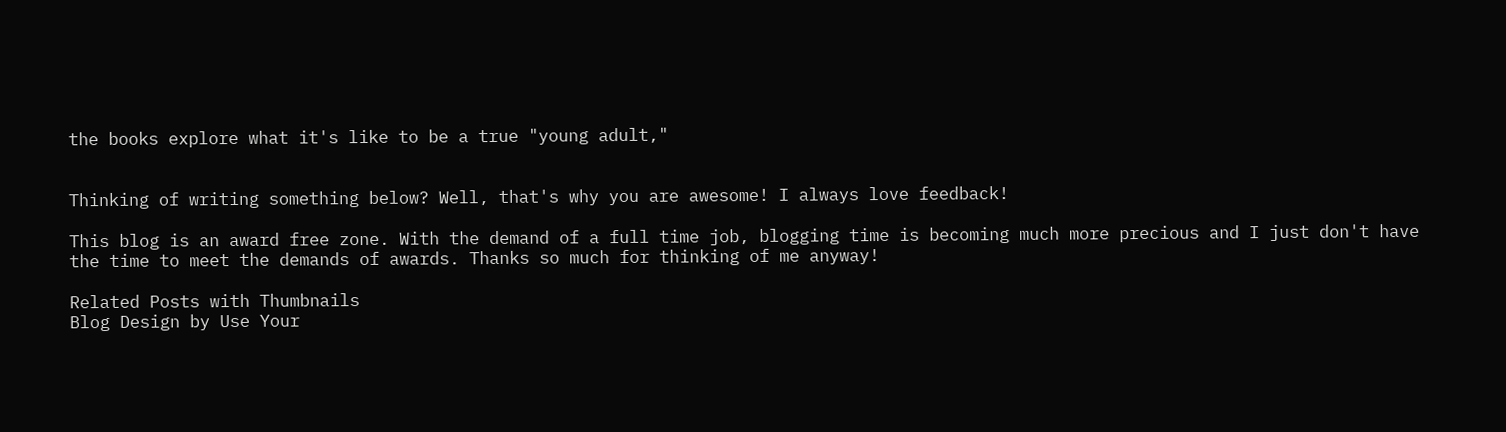the books explore what it's like to be a true "young adult,"


Thinking of writing something below? Well, that's why you are awesome! I always love feedback!

This blog is an award free zone. With the demand of a full time job, blogging time is becoming much more precious and I just don't have the time to meet the demands of awards. Thanks so much for thinking of me anyway!

Related Posts with Thumbnails
Blog Design by Use Your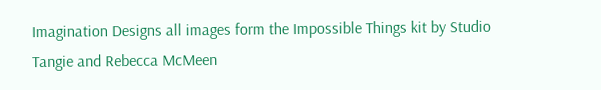Imagination Designs all images form the Impossible Things kit by Studio Tangie and Rebecca McMeen